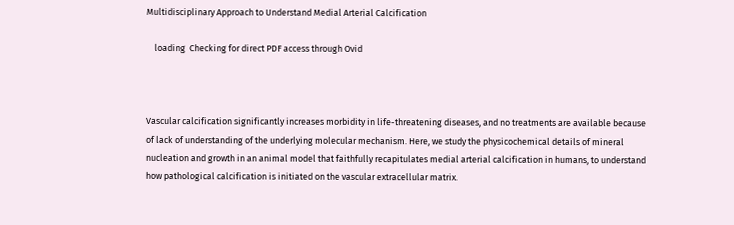Multidisciplinary Approach to Understand Medial Arterial Calcification

    loading  Checking for direct PDF access through Ovid



Vascular calcification significantly increases morbidity in life-threatening diseases, and no treatments are available because of lack of understanding of the underlying molecular mechanism. Here, we study the physicochemical details of mineral nucleation and growth in an animal model that faithfully recapitulates medial arterial calcification in humans, to understand how pathological calcification is initiated on the vascular extracellular matrix.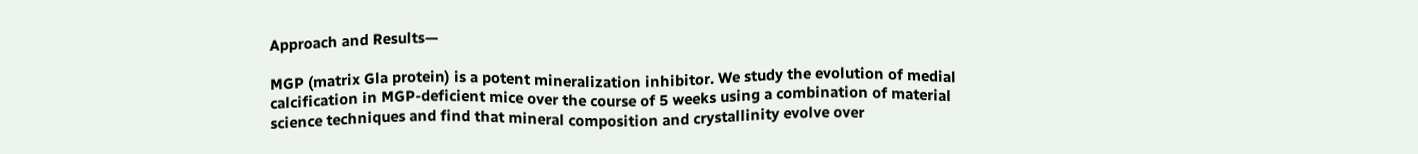Approach and Results—

MGP (matrix Gla protein) is a potent mineralization inhibitor. We study the evolution of medial calcification in MGP-deficient mice over the course of 5 weeks using a combination of material science techniques and find that mineral composition and crystallinity evolve over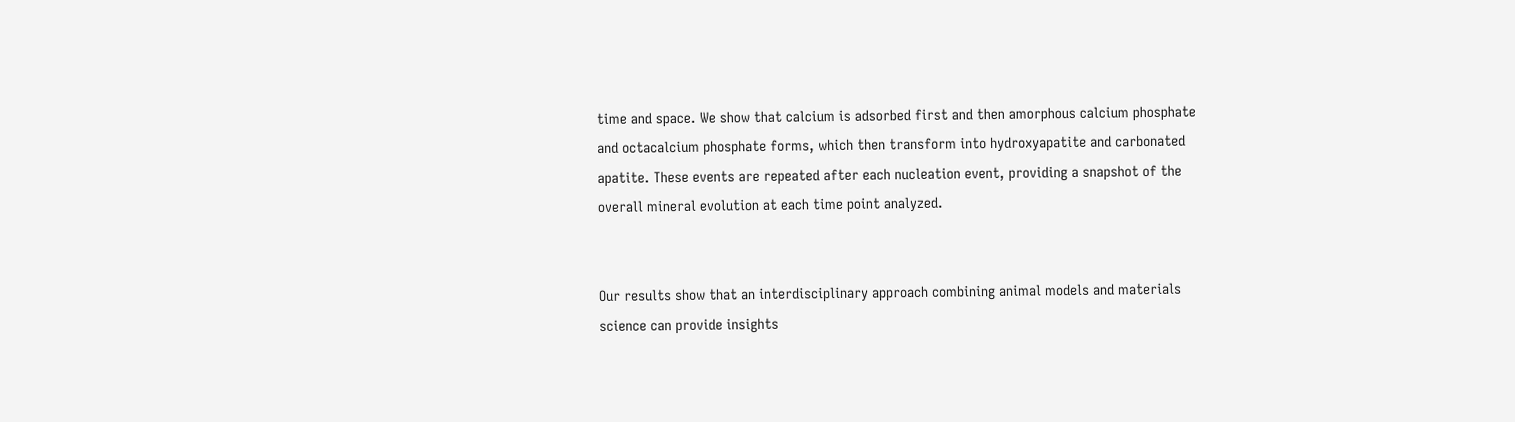time and space. We show that calcium is adsorbed first and then amorphous calcium phosphate and octacalcium phosphate forms, which then transform into hydroxyapatite and carbonated apatite. These events are repeated after each nucleation event, providing a snapshot of the overall mineral evolution at each time point analyzed.


Our results show that an interdisciplinary approach combining animal models and materials science can provide insights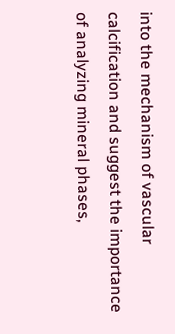into the mechanism of vascular calcification and suggest the importance of analyzing mineral phases,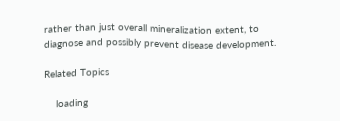rather than just overall mineralization extent, to diagnose and possibly prevent disease development.

Related Topics

    loading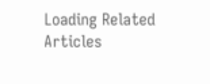Loading Related Articles